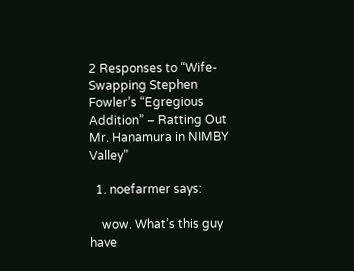2 Responses to “Wife-Swapping Stephen Fowler’s “Egregious Addition” – Ratting Out Mr. Hanamura in NIMBY Valley”

  1. noefarmer says:

    wow. What’s this guy have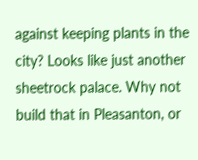against keeping plants in the city? Looks like just another sheetrock palace. Why not build that in Pleasanton, or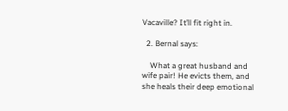Vacaville? It’ll fit right in.

  2. Bernal says:

    What a great husband and wife pair! He evicts them, and she heals their deep emotional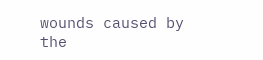wounds caused by the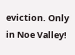eviction. Only in Noe Valley!